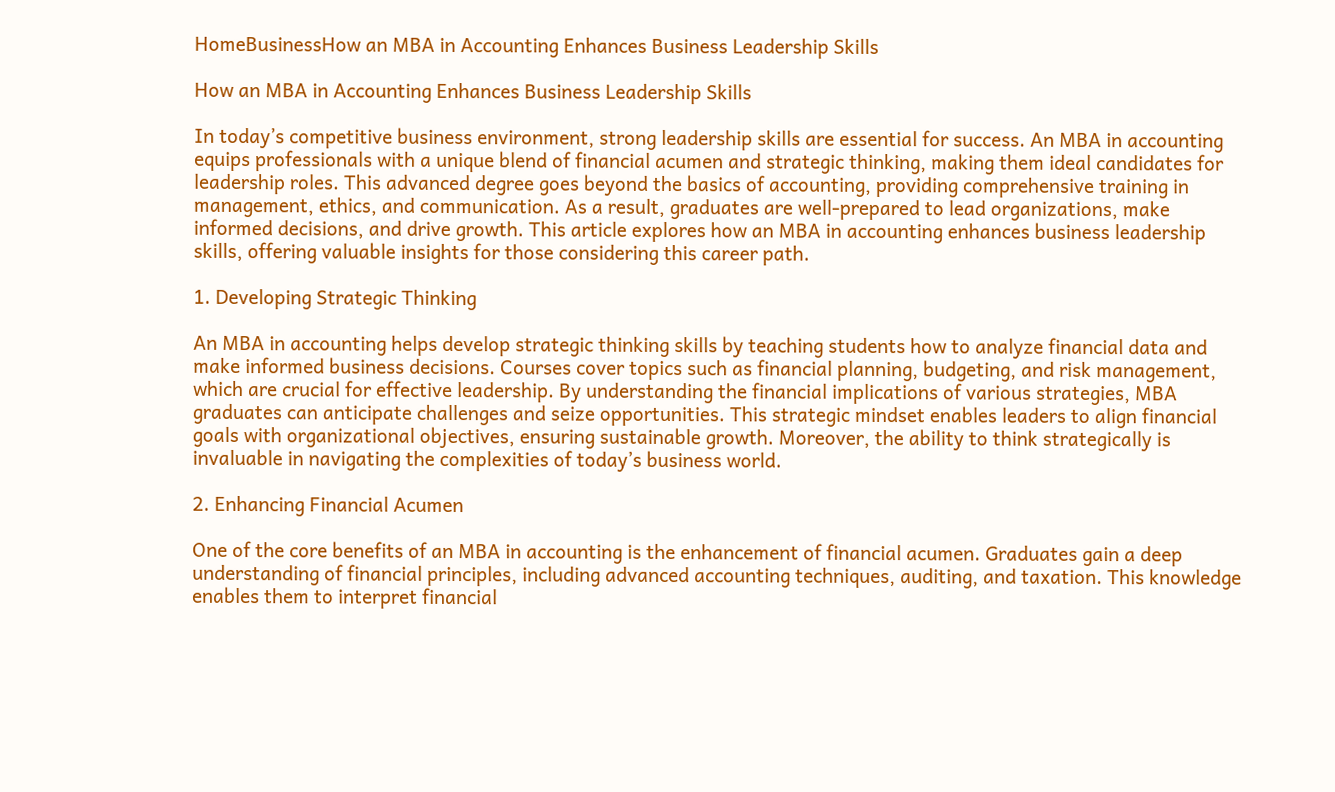HomeBusinessHow an MBA in Accounting Enhances Business Leadership Skills

How an MBA in Accounting Enhances Business Leadership Skills

In today’s competitive business environment, strong leadership skills are essential for success. An MBA in accounting equips professionals with a unique blend of financial acumen and strategic thinking, making them ideal candidates for leadership roles. This advanced degree goes beyond the basics of accounting, providing comprehensive training in management, ethics, and communication. As a result, graduates are well-prepared to lead organizations, make informed decisions, and drive growth. This article explores how an MBA in accounting enhances business leadership skills, offering valuable insights for those considering this career path.

1. Developing Strategic Thinking

An MBA in accounting helps develop strategic thinking skills by teaching students how to analyze financial data and make informed business decisions. Courses cover topics such as financial planning, budgeting, and risk management, which are crucial for effective leadership. By understanding the financial implications of various strategies, MBA graduates can anticipate challenges and seize opportunities. This strategic mindset enables leaders to align financial goals with organizational objectives, ensuring sustainable growth. Moreover, the ability to think strategically is invaluable in navigating the complexities of today’s business world.

2. Enhancing Financial Acumen

One of the core benefits of an MBA in accounting is the enhancement of financial acumen. Graduates gain a deep understanding of financial principles, including advanced accounting techniques, auditing, and taxation. This knowledge enables them to interpret financial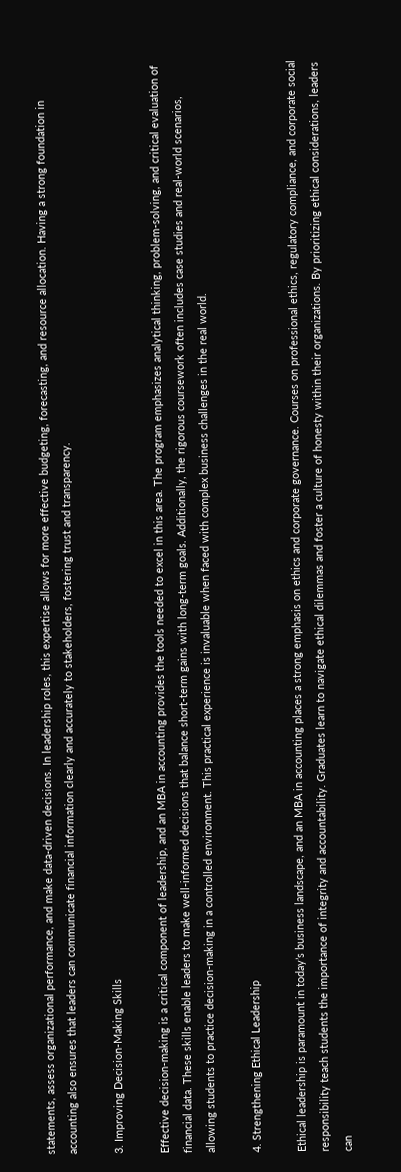statements, assess organizational performance, and make data-driven decisions. In leadership roles, this expertise allows for more effective budgeting, forecasting, and resource allocation. Having a strong foundation in accounting also ensures that leaders can communicate financial information clearly and accurately to stakeholders, fostering trust and transparency.

3. Improving Decision-Making Skills

Effective decision-making is a critical component of leadership, and an MBA in accounting provides the tools needed to excel in this area. The program emphasizes analytical thinking, problem-solving, and critical evaluation of financial data. These skills enable leaders to make well-informed decisions that balance short-term gains with long-term goals. Additionally, the rigorous coursework often includes case studies and real-world scenarios, allowing students to practice decision-making in a controlled environment. This practical experience is invaluable when faced with complex business challenges in the real world.

4. Strengthening Ethical Leadership

Ethical leadership is paramount in today’s business landscape, and an MBA in accounting places a strong emphasis on ethics and corporate governance. Courses on professional ethics, regulatory compliance, and corporate social responsibility teach students the importance of integrity and accountability. Graduates learn to navigate ethical dilemmas and foster a culture of honesty within their organizations. By prioritizing ethical considerations, leaders can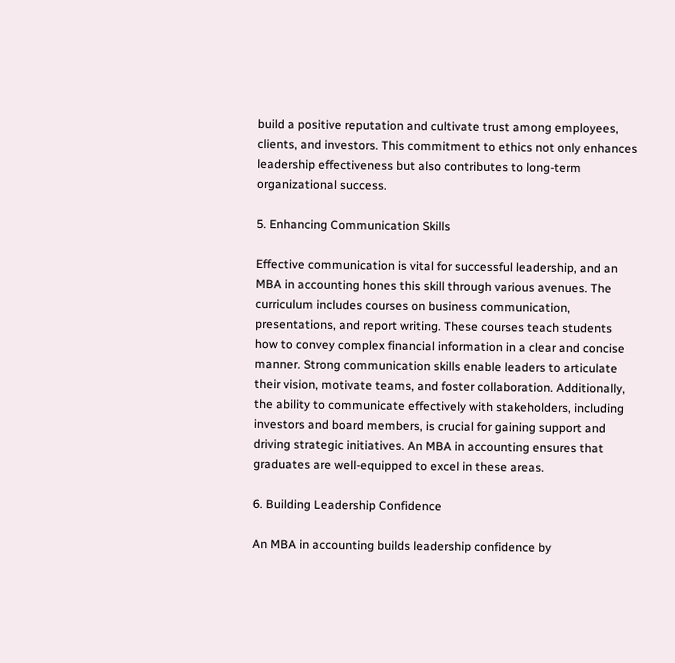build a positive reputation and cultivate trust among employees, clients, and investors. This commitment to ethics not only enhances leadership effectiveness but also contributes to long-term organizational success.

5. Enhancing Communication Skills

Effective communication is vital for successful leadership, and an MBA in accounting hones this skill through various avenues. The curriculum includes courses on business communication, presentations, and report writing. These courses teach students how to convey complex financial information in a clear and concise manner. Strong communication skills enable leaders to articulate their vision, motivate teams, and foster collaboration. Additionally, the ability to communicate effectively with stakeholders, including investors and board members, is crucial for gaining support and driving strategic initiatives. An MBA in accounting ensures that graduates are well-equipped to excel in these areas.

6. Building Leadership Confidence

An MBA in accounting builds leadership confidence by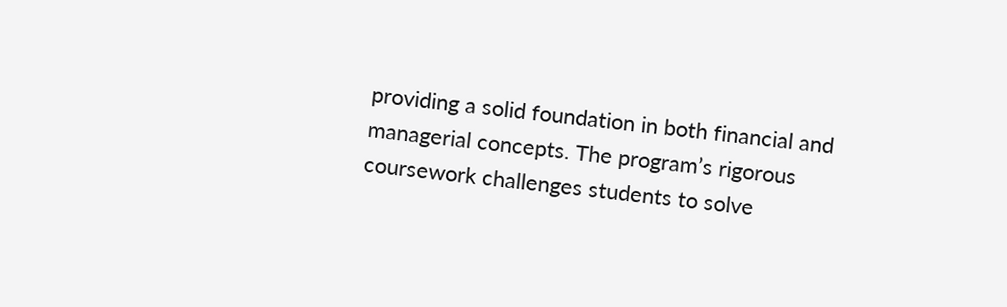providing a solid foundation in both financial and managerial concepts. The program’s rigorous coursework challenges students to solve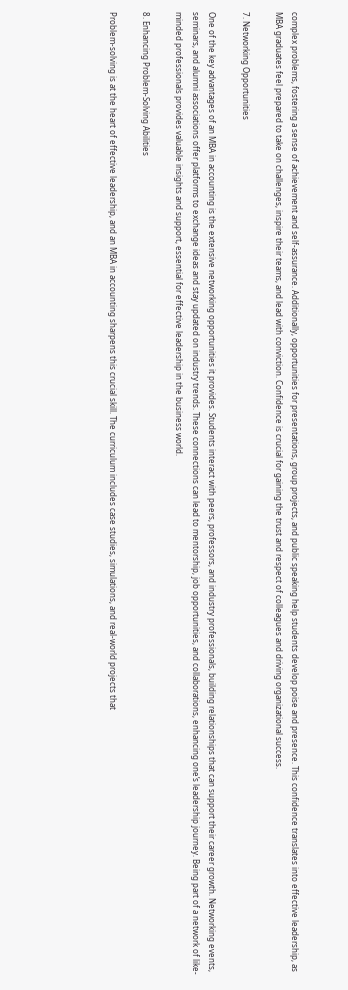complex problems, fostering a sense of achievement and self-assurance. Additionally, opportunities for presentations, group projects, and public speaking help students develop poise and presence. This confidence translates into effective leadership, as MBA graduates feel prepared to take on challenges, inspire their teams, and lead with conviction. Confidence is crucial for gaining the trust and respect of colleagues and driving organizational success.

7. Networking Opportunities

One of the key advantages of an MBA in accounting is the extensive networking opportunities it provides. Students interact with peers, professors, and industry professionals, building relationships that can support their career growth. Networking events, seminars, and alumni associations offer platforms to exchange ideas and stay updated on industry trends. These connections can lead to mentorship, job opportunities, and collaborations, enhancing one’s leadership journey. Being part of a network of like-minded professionals provides valuable insights and support, essential for effective leadership in the business world.

8. Enhancing Problem-Solving Abilities

Problem-solving is at the heart of effective leadership, and an MBA in accounting sharpens this crucial skill. The curriculum includes case studies, simulations, and real-world projects that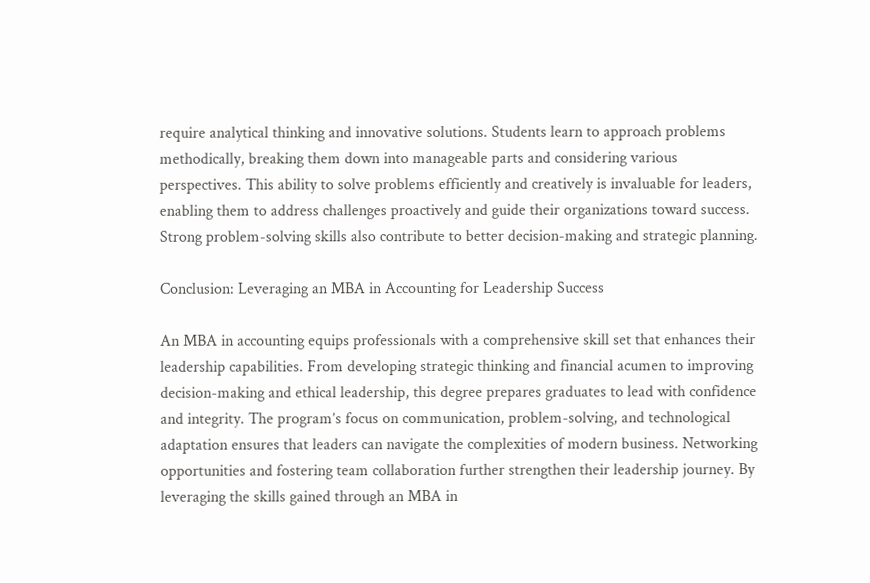require analytical thinking and innovative solutions. Students learn to approach problems methodically, breaking them down into manageable parts and considering various perspectives. This ability to solve problems efficiently and creatively is invaluable for leaders, enabling them to address challenges proactively and guide their organizations toward success. Strong problem-solving skills also contribute to better decision-making and strategic planning.

Conclusion: Leveraging an MBA in Accounting for Leadership Success

An MBA in accounting equips professionals with a comprehensive skill set that enhances their leadership capabilities. From developing strategic thinking and financial acumen to improving decision-making and ethical leadership, this degree prepares graduates to lead with confidence and integrity. The program’s focus on communication, problem-solving, and technological adaptation ensures that leaders can navigate the complexities of modern business. Networking opportunities and fostering team collaboration further strengthen their leadership journey. By leveraging the skills gained through an MBA in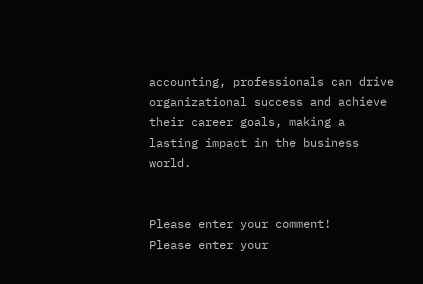accounting, professionals can drive organizational success and achieve their career goals, making a lasting impact in the business world.


Please enter your comment!
Please enter your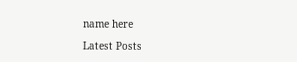name here

Latest Posts